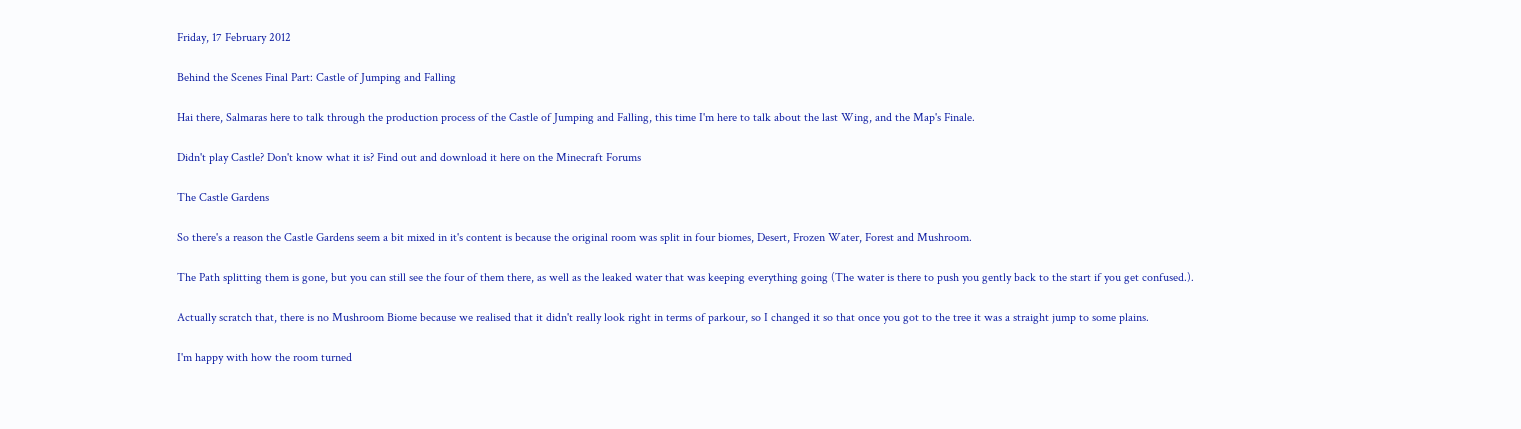Friday, 17 February 2012

Behind the Scenes Final Part: Castle of Jumping and Falling

Hai there, Salmaras here to talk through the production process of the Castle of Jumping and Falling, this time I'm here to talk about the last Wing, and the Map's Finale.

Didn't play Castle? Don't know what it is? Find out and download it here on the Minecraft Forums

The Castle Gardens

So there's a reason the Castle Gardens seem a bit mixed in it's content is because the original room was split in four biomes, Desert, Frozen Water, Forest and Mushroom.

The Path splitting them is gone, but you can still see the four of them there, as well as the leaked water that was keeping everything going (The water is there to push you gently back to the start if you get confused.).

Actually scratch that, there is no Mushroom Biome because we realised that it didn't really look right in terms of parkour, so I changed it so that once you got to the tree it was a straight jump to some plains.

I'm happy with how the room turned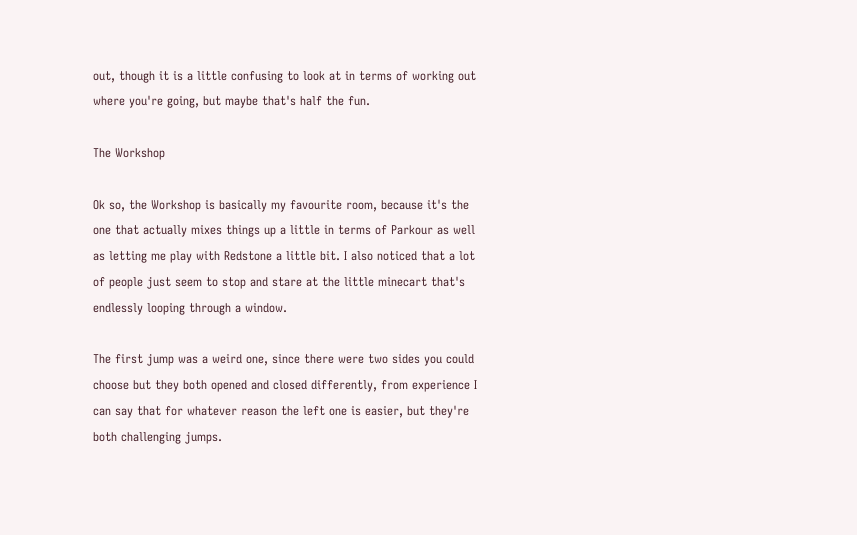out, though it is a little confusing to look at in terms of working out where you're going, but maybe that's half the fun.

The Workshop

Ok so, the Workshop is basically my favourite room, because it's the one that actually mixes things up a little in terms of Parkour as well as letting me play with Redstone a little bit. I also noticed that a lot of people just seem to stop and stare at the little minecart that's endlessly looping through a window.

The first jump was a weird one, since there were two sides you could choose but they both opened and closed differently, from experience I can say that for whatever reason the left one is easier, but they're both challenging jumps.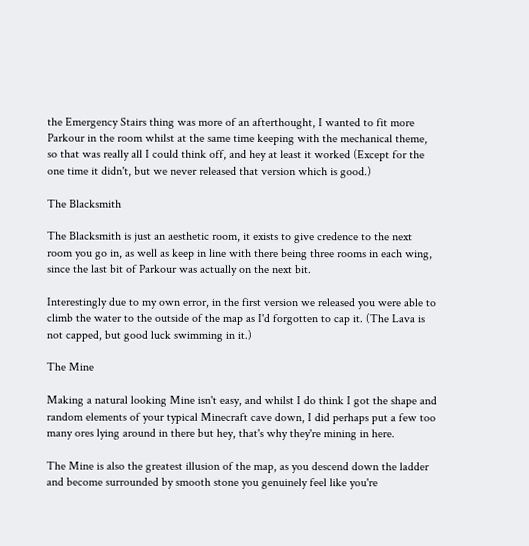the Emergency Stairs thing was more of an afterthought, I wanted to fit more Parkour in the room whilst at the same time keeping with the mechanical theme, so that was really all I could think off, and hey at least it worked (Except for the one time it didn't, but we never released that version which is good.)

The Blacksmith

The Blacksmith is just an aesthetic room, it exists to give credence to the next room you go in, as well as keep in line with there being three rooms in each wing, since the last bit of Parkour was actually on the next bit.

Interestingly due to my own error, in the first version we released you were able to climb the water to the outside of the map as I'd forgotten to cap it. (The Lava is not capped, but good luck swimming in it.)

The Mine

Making a natural looking Mine isn't easy, and whilst I do think I got the shape and random elements of your typical Minecraft cave down, I did perhaps put a few too many ores lying around in there but hey, that's why they're mining in here.

The Mine is also the greatest illusion of the map, as you descend down the ladder and become surrounded by smooth stone you genuinely feel like you're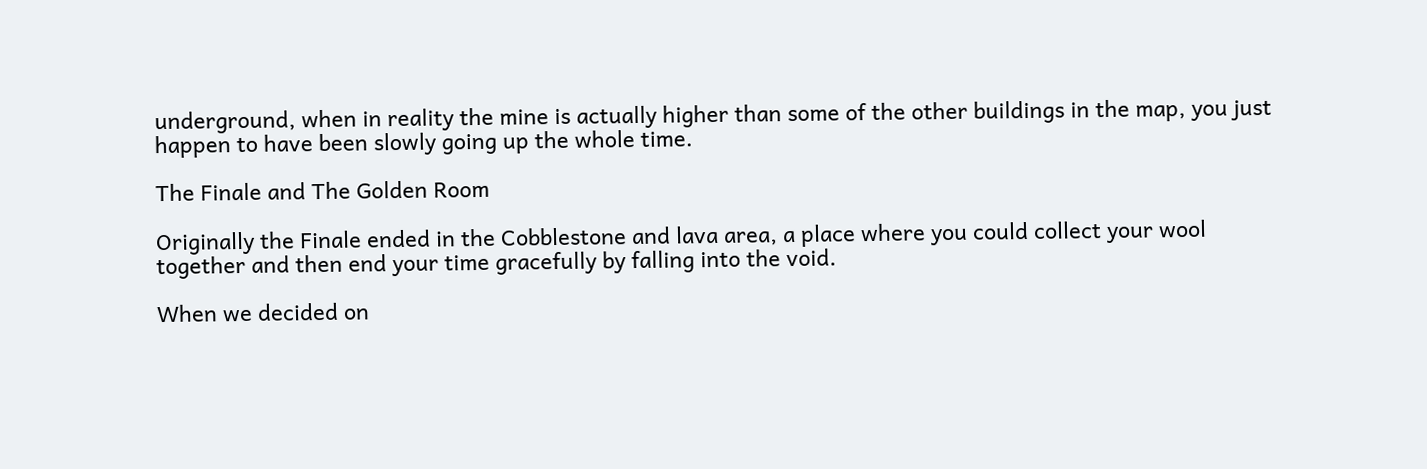underground, when in reality the mine is actually higher than some of the other buildings in the map, you just happen to have been slowly going up the whole time.

The Finale and The Golden Room

Originally the Finale ended in the Cobblestone and lava area, a place where you could collect your wool together and then end your time gracefully by falling into the void.

When we decided on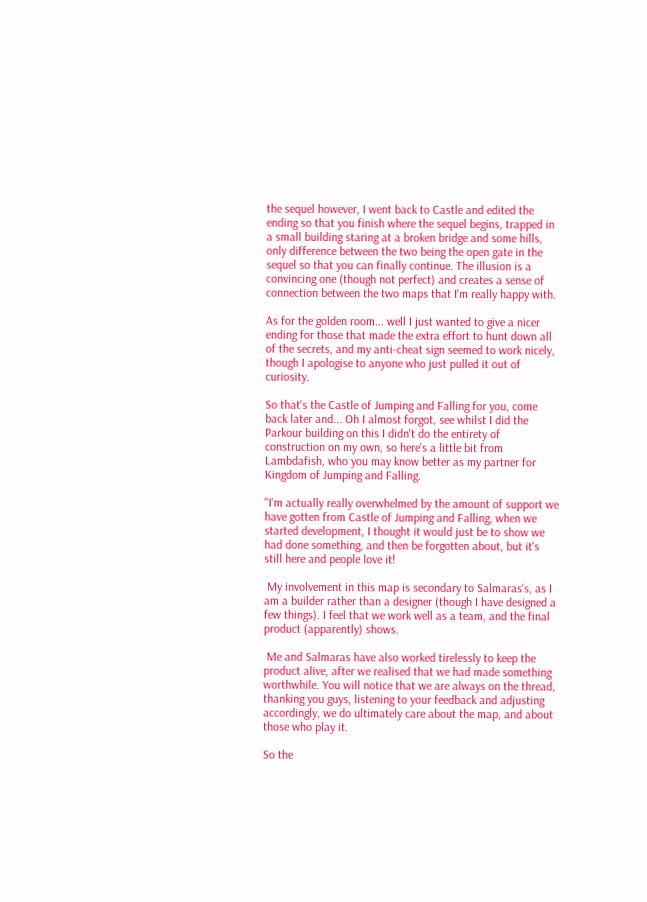the sequel however, I went back to Castle and edited the ending so that you finish where the sequel begins, trapped in a small building staring at a broken bridge and some hills, only difference between the two being the open gate in the sequel so that you can finally continue. The illusion is a convincing one (though not perfect) and creates a sense of connection between the two maps that I'm really happy with.

As for the golden room... well I just wanted to give a nicer ending for those that made the extra effort to hunt down all of the secrets, and my anti-cheat sign seemed to work nicely, though I apologise to anyone who just pulled it out of curiosity.

So that's the Castle of Jumping and Falling for you, come back later and... Oh I almost forgot, see whilst I did the Parkour building on this I didn't do the entirety of construction on my own, so here's a little bit from Lambdafish, who you may know better as my partner for Kingdom of Jumping and Falling.

"I'm actually really overwhelmed by the amount of support we have gotten from Castle of Jumping and Falling, when we started development, I thought it would just be to show we had done something, and then be forgotten about, but it's still here and people love it!

 My involvement in this map is secondary to Salmaras's, as I am a builder rather than a designer (though I have designed a few things). I feel that we work well as a team, and the final product (apparently) shows.

 Me and Salmaras have also worked tirelessly to keep the product alive, after we realised that we had made something worthwhile. You will notice that we are always on the thread, thanking you guys, listening to your feedback and adjusting accordingly, we do ultimately care about the map, and about those who play it.

So the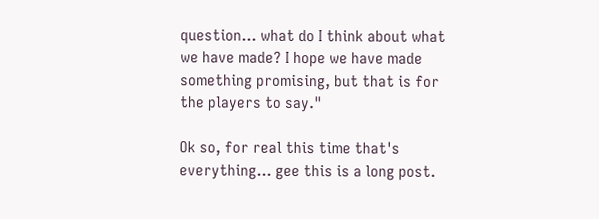question... what do I think about what we have made? I hope we have made something promising, but that is for the players to say."

Ok so, for real this time that's everything... gee this is a long post.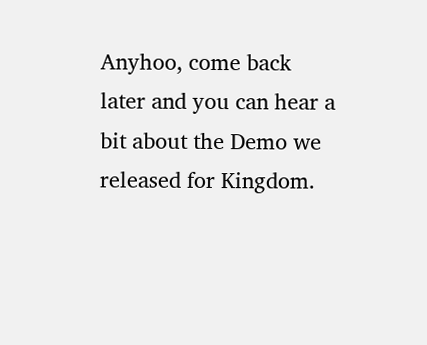Anyhoo, come back later and you can hear a bit about the Demo we released for Kingdom.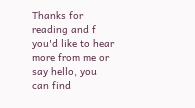Thanks for reading and f you'd like to hear more from me or say hello, you can find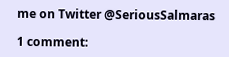me on Twitter @SeriousSalmaras

1 comment: